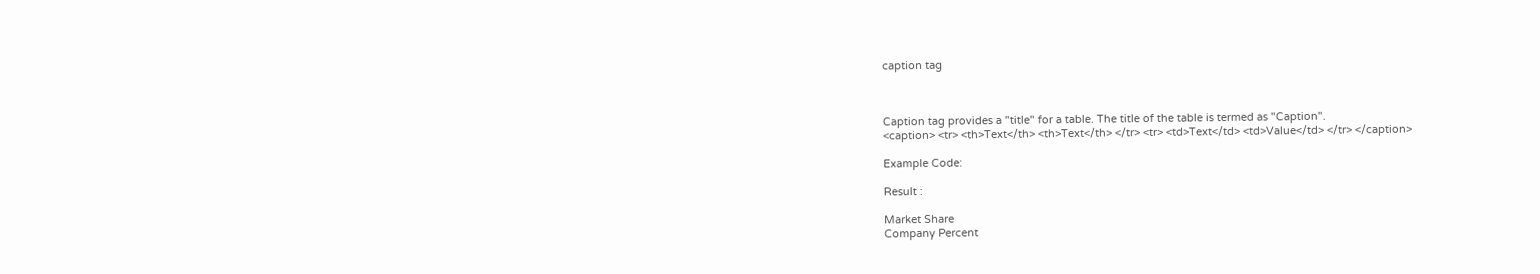caption tag



Caption tag provides a "title" for a table. The title of the table is termed as "Caption".
<caption> <tr> <th>Text</th> <th>Text</th> </tr> <tr> <td>Text</td> <td>Value</td> </tr> </caption>

Example Code:

Result :

Market Share
Company Percent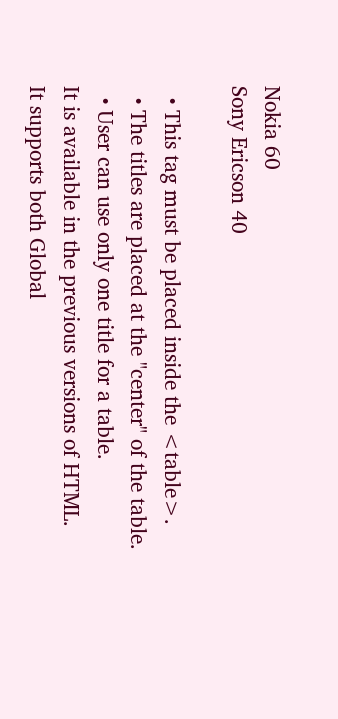Nokia 60
Sony Ericson 40

  • This tag must be placed inside the <table>.
  • The titles are placed at the "center" of the table.
  • User can use only one title for a table.
It is available in the previous versions of HTML.
It supports both Global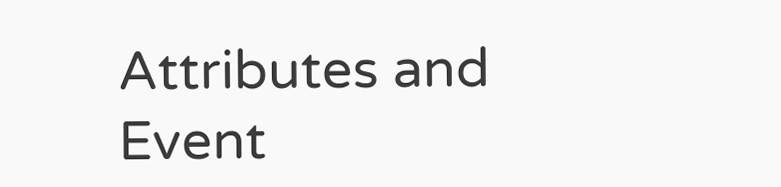Attributes and Event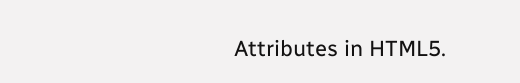Attributes in HTML5.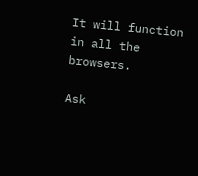It will function in all the browsers.

Ask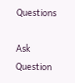Questions

Ask Question